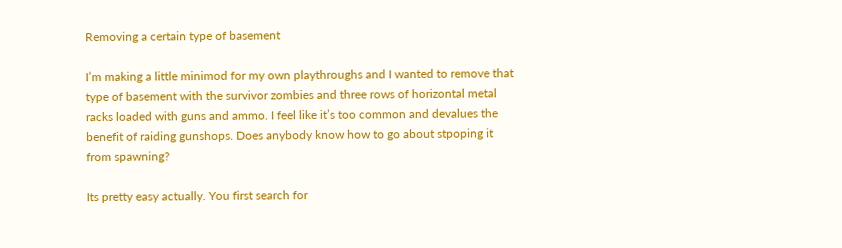Removing a certain type of basement

I’m making a little minimod for my own playthroughs and I wanted to remove that type of basement with the survivor zombies and three rows of horizontal metal racks loaded with guns and ammo. I feel like it’s too common and devalues the benefit of raiding gunshops. Does anybody know how to go about stpoping it from spawning?

Its pretty easy actually. You first search for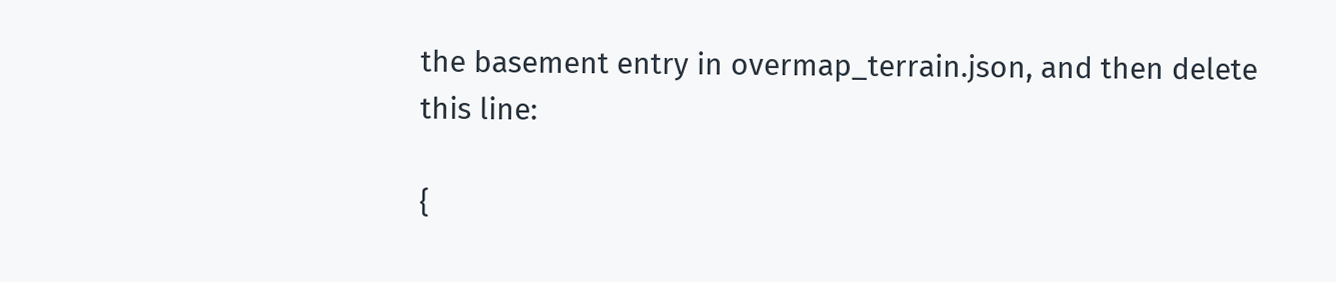the basement entry in overmap_terrain.json, and then delete this line:

{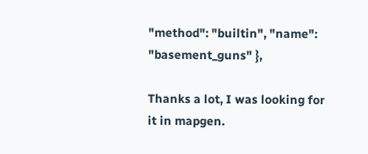"method": "builtin", "name": "basement_guns" },

Thanks a lot, I was looking for it in mapgen.